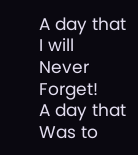A day that I will Never Forget!
A day that Was to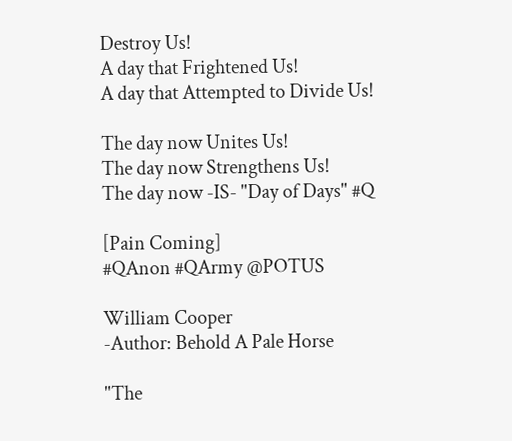Destroy Us!
A day that Frightened Us!
A day that Attempted to Divide Us!

The day now Unites Us!
The day now Strengthens Us!
The day now -IS- "Day of Days" #Q

[Pain Coming]
#QAnon #QArmy @POTUS

William Cooper
-Author: Behold A Pale Horse

"The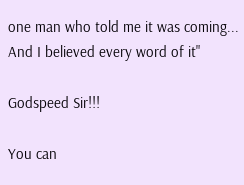one man who told me it was coming...
And I believed every word of it"

Godspeed Sir!!!

You can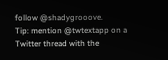follow @shadygrooove.
Tip: mention @twtextapp on a Twitter thread with the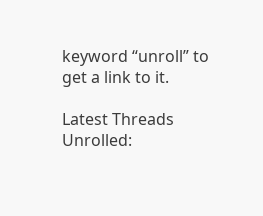keyword “unroll” to get a link to it.

Latest Threads Unrolled: